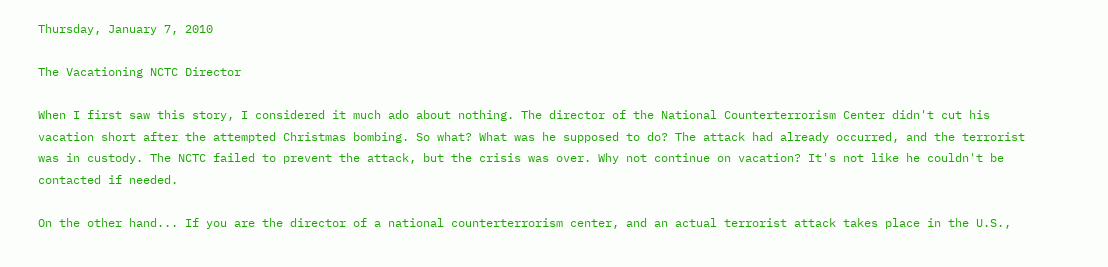Thursday, January 7, 2010

The Vacationing NCTC Director

When I first saw this story, I considered it much ado about nothing. The director of the National Counterterrorism Center didn't cut his vacation short after the attempted Christmas bombing. So what? What was he supposed to do? The attack had already occurred, and the terrorist was in custody. The NCTC failed to prevent the attack, but the crisis was over. Why not continue on vacation? It's not like he couldn't be contacted if needed.

On the other hand... If you are the director of a national counterterrorism center, and an actual terrorist attack takes place in the U.S.,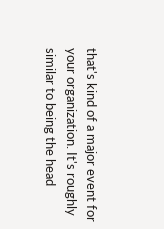that's kind of a major event for your organization. It's roughly similar to being the head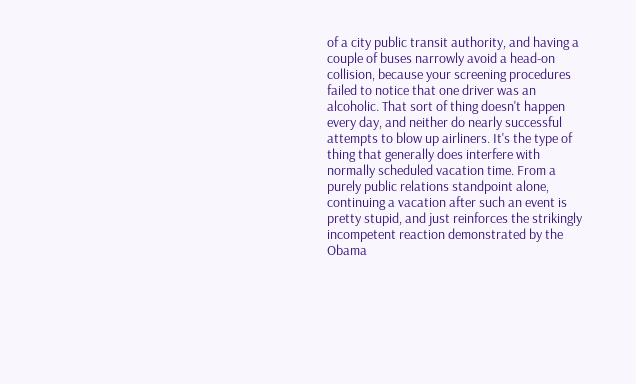of a city public transit authority, and having a couple of buses narrowly avoid a head-on collision, because your screening procedures failed to notice that one driver was an alcoholic. That sort of thing doesn't happen every day, and neither do nearly successful attempts to blow up airliners. It's the type of thing that generally does interfere with normally scheduled vacation time. From a purely public relations standpoint alone, continuing a vacation after such an event is pretty stupid, and just reinforces the strikingly incompetent reaction demonstrated by the Obama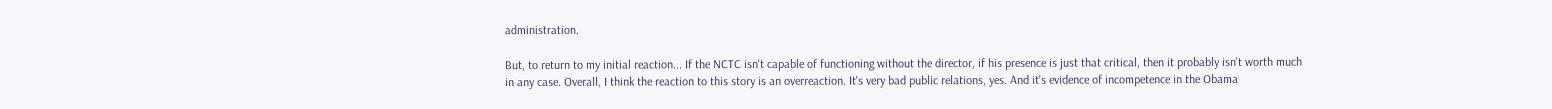administration.

But, to return to my initial reaction... If the NCTC isn't capable of functioning without the director, if his presence is just that critical, then it probably isn't worth much in any case. Overall, I think the reaction to this story is an overreaction. It's very bad public relations, yes. And it's evidence of incompetence in the Obama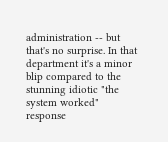administration -- but that's no surprise. In that department it's a minor blip compared to the stunning idiotic "the system worked" response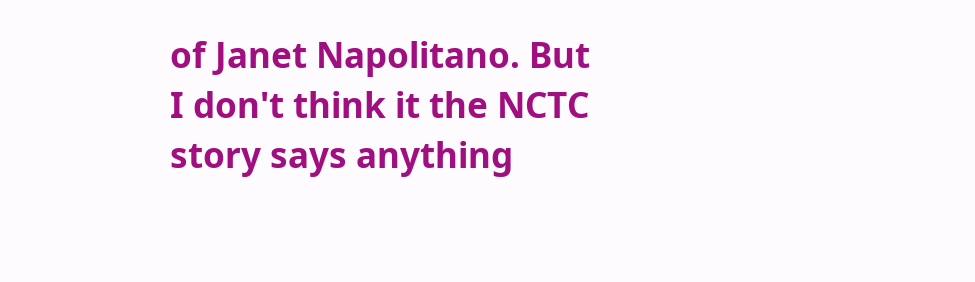of Janet Napolitano. But I don't think it the NCTC story says anything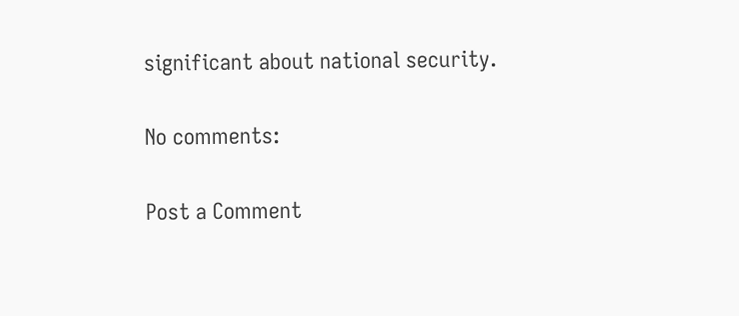significant about national security.

No comments:

Post a Comment